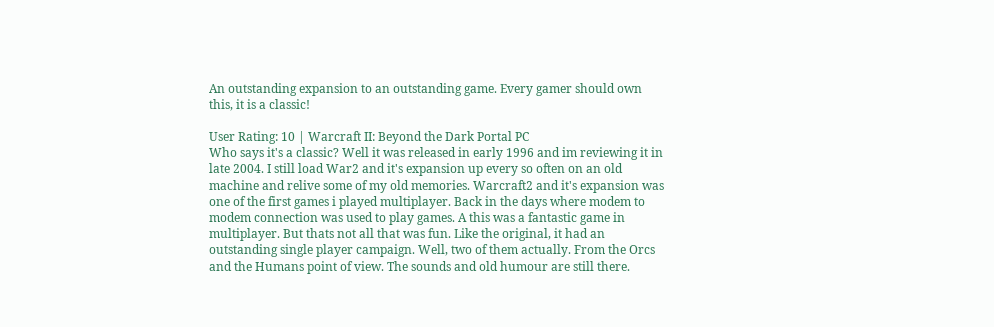An outstanding expansion to an outstanding game. Every gamer should own this, it is a classic!

User Rating: 10 | Warcraft II: Beyond the Dark Portal PC
Who says it's a classic? Well it was released in early 1996 and im reviewing it in late 2004. I still load War2 and it's expansion up every so often on an old machine and relive some of my old memories. Warcraft2 and it's expansion was one of the first games i played multiplayer. Back in the days where modem to modem connection was used to play games. A this was a fantastic game in multiplayer. But thats not all that was fun. Like the original, it had an outstanding single player campaign. Well, two of them actually. From the Orcs and the Humans point of view. The sounds and old humour are still there.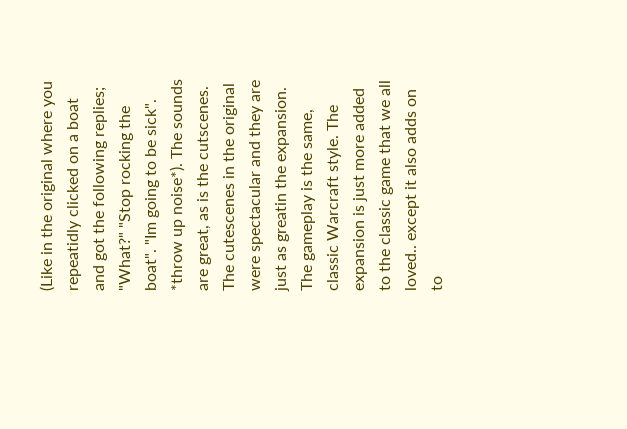(Like in the original where you repeatidly clicked on a boat and got the following replies; "What?" "Stop rocking the boat". "Im going to be sick". *throw up noise*). The sounds are great, as is the cutscenes. The cutescenes in the original were spectacular and they are just as greatin the expansion. The gameplay is the same, classic Warcraft style. The expansion is just more added to the classic game that we all loved.. except it also adds on to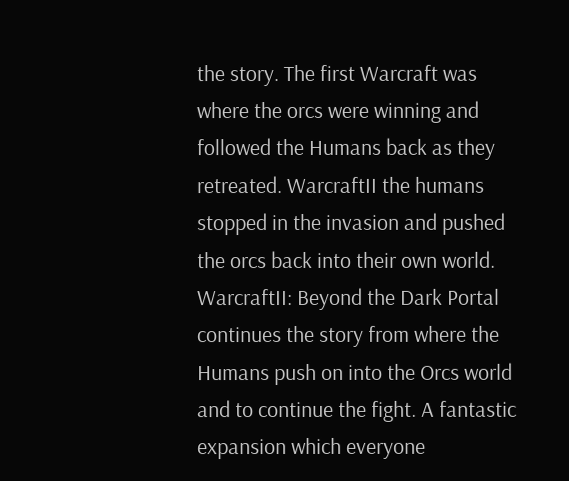the story. The first Warcraft was where the orcs were winning and followed the Humans back as they retreated. WarcraftII the humans stopped in the invasion and pushed the orcs back into their own world. WarcraftII: Beyond the Dark Portal continues the story from where the Humans push on into the Orcs world and to continue the fight. A fantastic expansion which everyone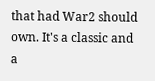that had War2 should own. It's a classic and a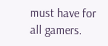must have for all gamers.